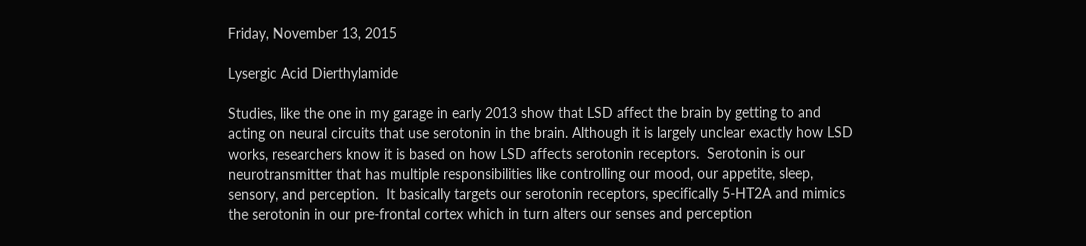Friday, November 13, 2015

Lysergic Acid Dierthylamide

Studies, like the one in my garage in early 2013 show that LSD affect the brain by getting to and acting on neural circuits that use serotonin in the brain. Although it is largely unclear exactly how LSD works, researchers know it is based on how LSD affects serotonin receptors.  Serotonin is our neurotransmitter that has multiple responsibilities like controlling our mood, our appetite, sleep, sensory, and perception.  It basically targets our serotonin receptors, specifically 5-HT2A and mimics the serotonin in our pre-frontal cortex which in turn alters our senses and perception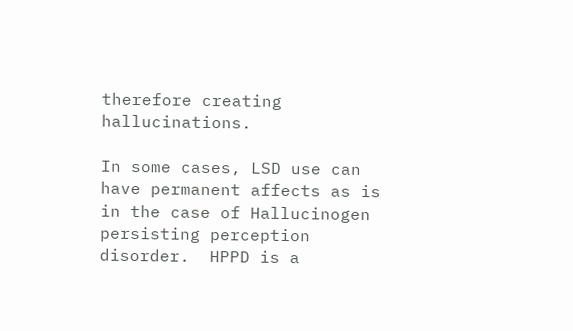therefore creating hallucinations.

In some cases, LSD use can have permanent affects as is in the case of Hallucinogen persisting perception disorder.  HPPD is a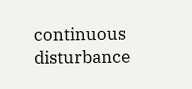continuous disturbance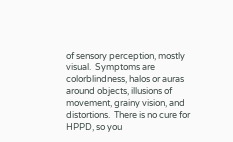of sensory perception, mostly visual.  Symptoms are colorblindness, halos or auras around objects, illusions of movement, grainy vision, and distortions.  There is no cure for HPPD, so you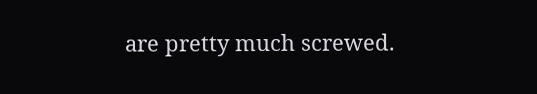are pretty much screwed.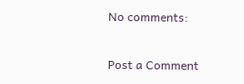No comments:

Post a Comment